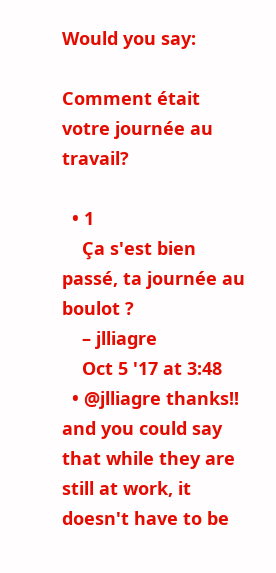Would you say:

Comment était votre journée au travail?

  • 1
    Ça s'est bien passé, ta journée au boulot ?
    – jlliagre
    Oct 5 '17 at 3:48
  • @jlliagre thanks!! and you could say that while they are still at work, it doesn't have to be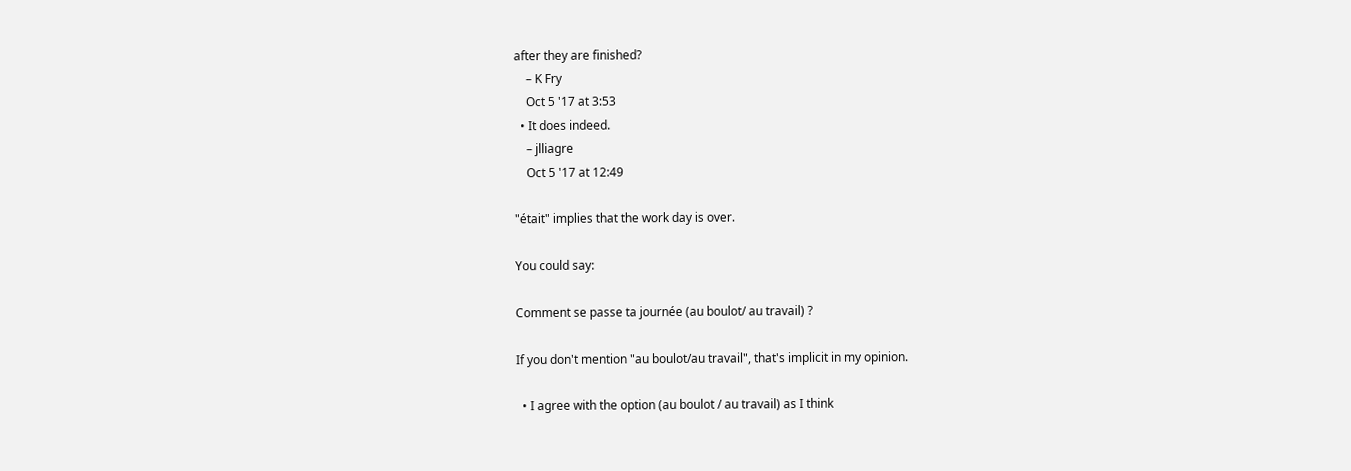after they are finished?
    – K Fry
    Oct 5 '17 at 3:53
  • It does indeed.
    – jlliagre
    Oct 5 '17 at 12:49

"était" implies that the work day is over.

You could say:

Comment se passe ta journée (au boulot/ au travail) ?

If you don't mention "au boulot/au travail", that's implicit in my opinion.

  • I agree with the option (au boulot / au travail) as I think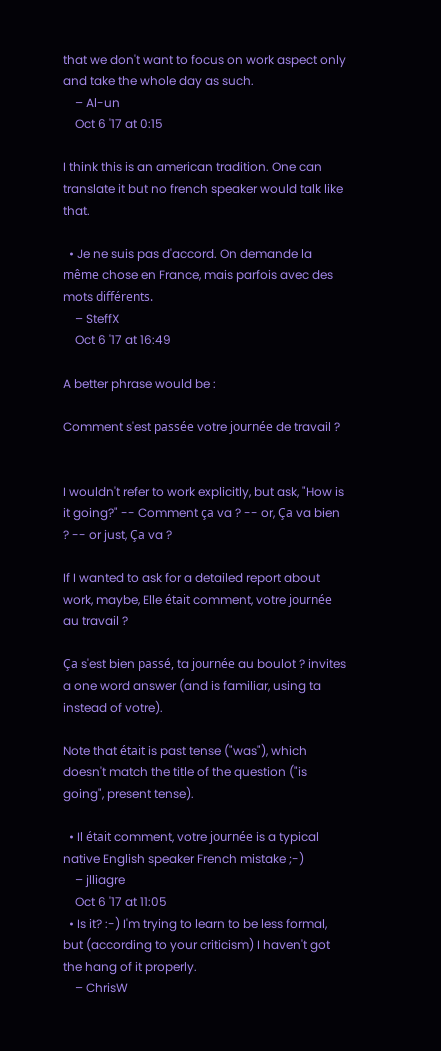that we don't want to focus on work aspect only and take the whole day as such.
    – Al-un
    Oct 6 '17 at 0:15

I think this is an american tradition. One can translate it but no french speaker would talk like that.

  • Je ne suis pas d'accord. On demande la même chose en France, mais parfois avec des mots différents.
    – SteffX
    Oct 6 '17 at 16:49

A better phrase would be :

Comment s'est passée votre journée de travail ?


I wouldn't refer to work explicitly, but ask, "How is it going?" -- Comment ça va ? -- or, Ça va bien ? -- or just, Ça va ?

If I wanted to ask for a detailed report about work, maybe, Elle était comment, votre journée au travail ?

Ça s'est bien passé, ta journée au boulot ? invites a one word answer (and is familiar, using ta instead of votre).

Note that était is past tense ("was"), which doesn't match the title of the question ("is going", present tense).

  • Il était comment, votre journée is a typical native English speaker French mistake ;-)
    – jlliagre
    Oct 6 '17 at 11:05
  • Is it? :-) I'm trying to learn to be less formal, but (according to your criticism) I haven't got the hang of it properly.
    – ChrisW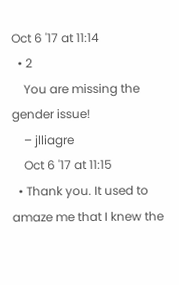Oct 6 '17 at 11:14
  • 2
    You are missing the gender issue!
    – jlliagre
    Oct 6 '17 at 11:15
  • Thank you. It used to amaze me that I knew the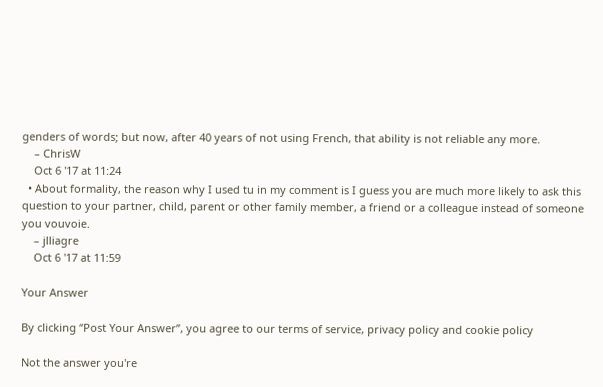genders of words; but now, after 40 years of not using French, that ability is not reliable any more.
    – ChrisW
    Oct 6 '17 at 11:24
  • About formality, the reason why I used tu in my comment is I guess you are much more likely to ask this question to your partner, child, parent or other family member, a friend or a colleague instead of someone you vouvoie.
    – jlliagre
    Oct 6 '17 at 11:59

Your Answer

By clicking “Post Your Answer”, you agree to our terms of service, privacy policy and cookie policy

Not the answer you're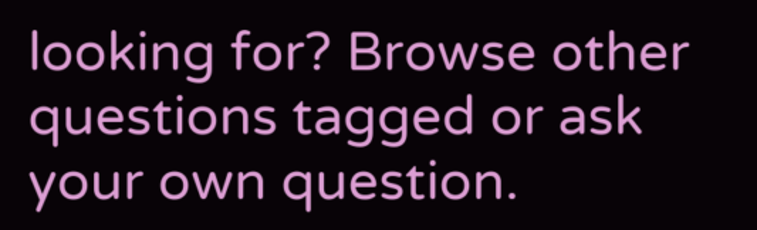looking for? Browse other questions tagged or ask your own question.